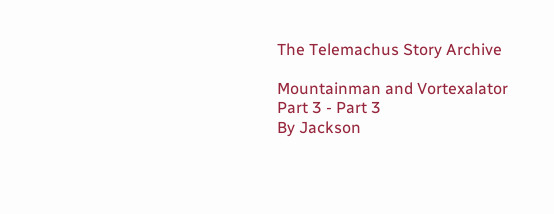The Telemachus Story Archive

Mountainman and Vortexalator
Part 3 - Part 3
By Jackson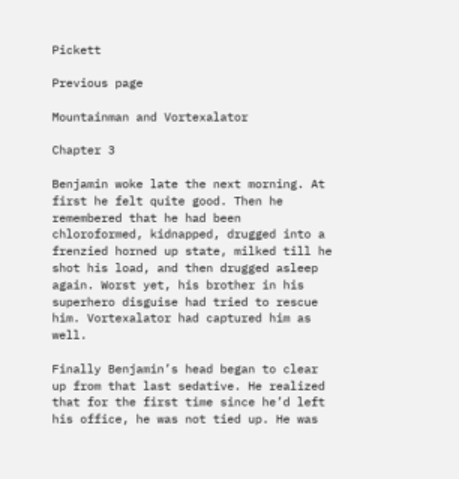Pickett

Previous page

Mountainman and Vortexalator

Chapter 3

Benjamin woke late the next morning. At first he felt quite good. Then he remembered that he had been chloroformed, kidnapped, drugged into a frenzied horned up state, milked till he shot his load, and then drugged asleep again. Worst yet, his brother in his superhero disguise had tried to rescue him. Vortexalator had captured him as well.

Finally Benjamin’s head began to clear up from that last sedative. He realized that for the first time since he’d left his office, he was not tied up. He was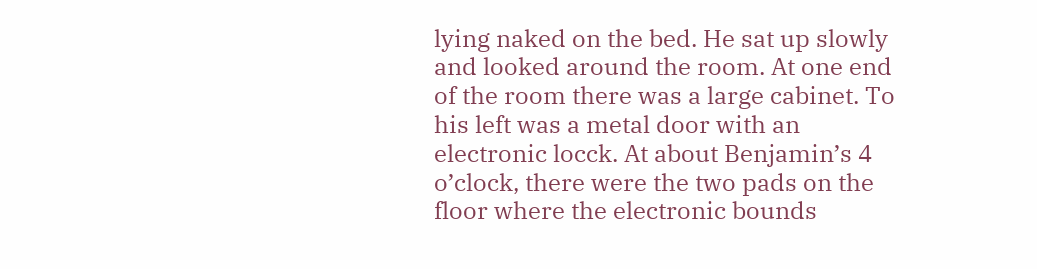lying naked on the bed. He sat up slowly and looked around the room. At one end of the room there was a large cabinet. To his left was a metal door with an electronic locck. At about Benjamin’s 4 o’clock, there were the two pads on the floor where the electronic bounds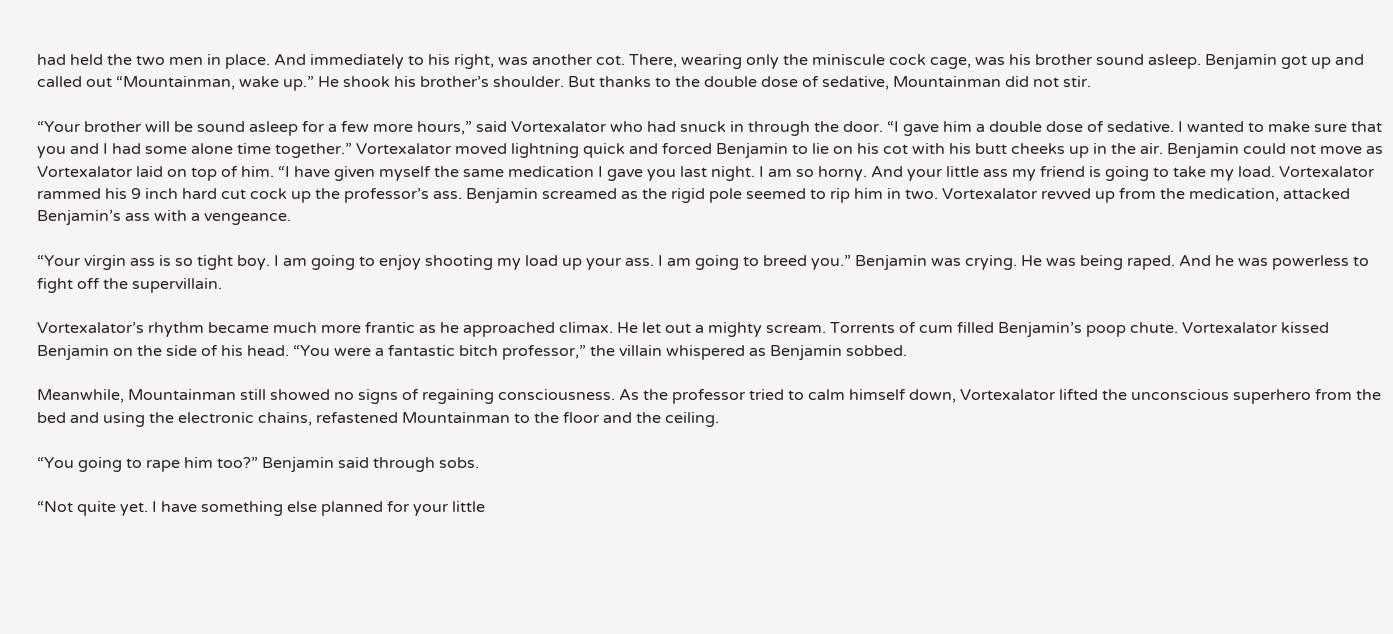had held the two men in place. And immediately to his right, was another cot. There, wearing only the miniscule cock cage, was his brother sound asleep. Benjamin got up and called out “Mountainman, wake up.” He shook his brother’s shoulder. But thanks to the double dose of sedative, Mountainman did not stir.

“Your brother will be sound asleep for a few more hours,” said Vortexalator who had snuck in through the door. “I gave him a double dose of sedative. I wanted to make sure that you and I had some alone time together.” Vortexalator moved lightning quick and forced Benjamin to lie on his cot with his butt cheeks up in the air. Benjamin could not move as Vortexalator laid on top of him. “I have given myself the same medication I gave you last night. I am so horny. And your little ass my friend is going to take my load. Vortexalator rammed his 9 inch hard cut cock up the professor’s ass. Benjamin screamed as the rigid pole seemed to rip him in two. Vortexalator revved up from the medication, attacked Benjamin’s ass with a vengeance.

“Your virgin ass is so tight boy. I am going to enjoy shooting my load up your ass. I am going to breed you.” Benjamin was crying. He was being raped. And he was powerless to fight off the supervillain.

Vortexalator’s rhythm became much more frantic as he approached climax. He let out a mighty scream. Torrents of cum filled Benjamin’s poop chute. Vortexalator kissed Benjamin on the side of his head. “You were a fantastic bitch professor,” the villain whispered as Benjamin sobbed.

Meanwhile, Mountainman still showed no signs of regaining consciousness. As the professor tried to calm himself down, Vortexalator lifted the unconscious superhero from the bed and using the electronic chains, refastened Mountainman to the floor and the ceiling.

“You going to rape him too?” Benjamin said through sobs.

“Not quite yet. I have something else planned for your little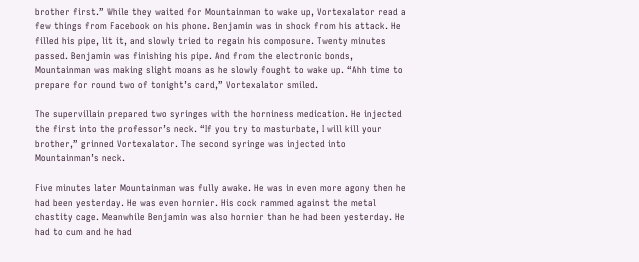brother first.” While they waited for Mountainman to wake up, Vortexalator read a few things from Facebook on his phone. Benjamin was in shock from his attack. He filled his pipe, lit it, and slowly tried to regain his composure. Twenty minutes passed. Benjamin was finishing his pipe. And from the electronic bonds, Mountainman was making slight moans as he slowly fought to wake up. “Ahh time to prepare for round two of tonight’s card,” Vortexalator smiled.

The supervillain prepared two syringes with the horniness medication. He injected the first into the professor’s neck. “If you try to masturbate, I will kill your brother,” grinned Vortexalator. The second syringe was injected into Mountainman’s neck.

Five minutes later Mountainman was fully awake. He was in even more agony then he had been yesterday. He was even hornier. His cock rammed against the metal chastity cage. Meanwhile Benjamin was also hornier than he had been yesterday. He had to cum and he had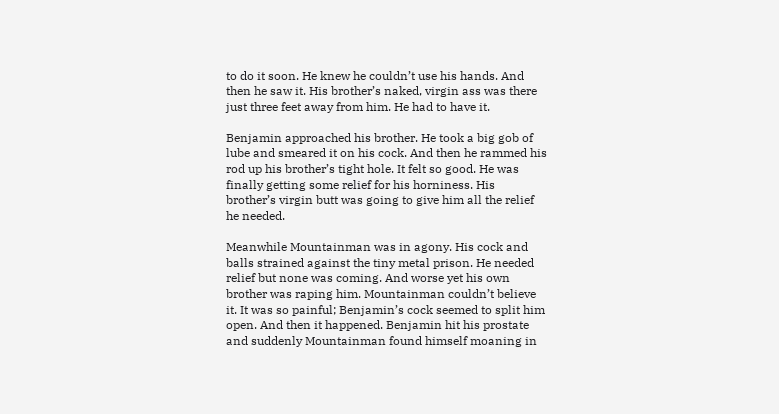to do it soon. He knew he couldn’t use his hands. And then he saw it. His brother’s naked, virgin ass was there just three feet away from him. He had to have it.

Benjamin approached his brother. He took a big gob of lube and smeared it on his cock. And then he rammed his rod up his brother’s tight hole. It felt so good. He was finally getting some relief for his horniness. His brother’s virgin butt was going to give him all the relief he needed.

Meanwhile Mountainman was in agony. His cock and balls strained against the tiny metal prison. He needed relief but none was coming. And worse yet his own brother was raping him. Mountainman couldn’t believe it. It was so painful; Benjamin’s cock seemed to split him open. And then it happened. Benjamin hit his prostate and suddenly Mountainman found himself moaning in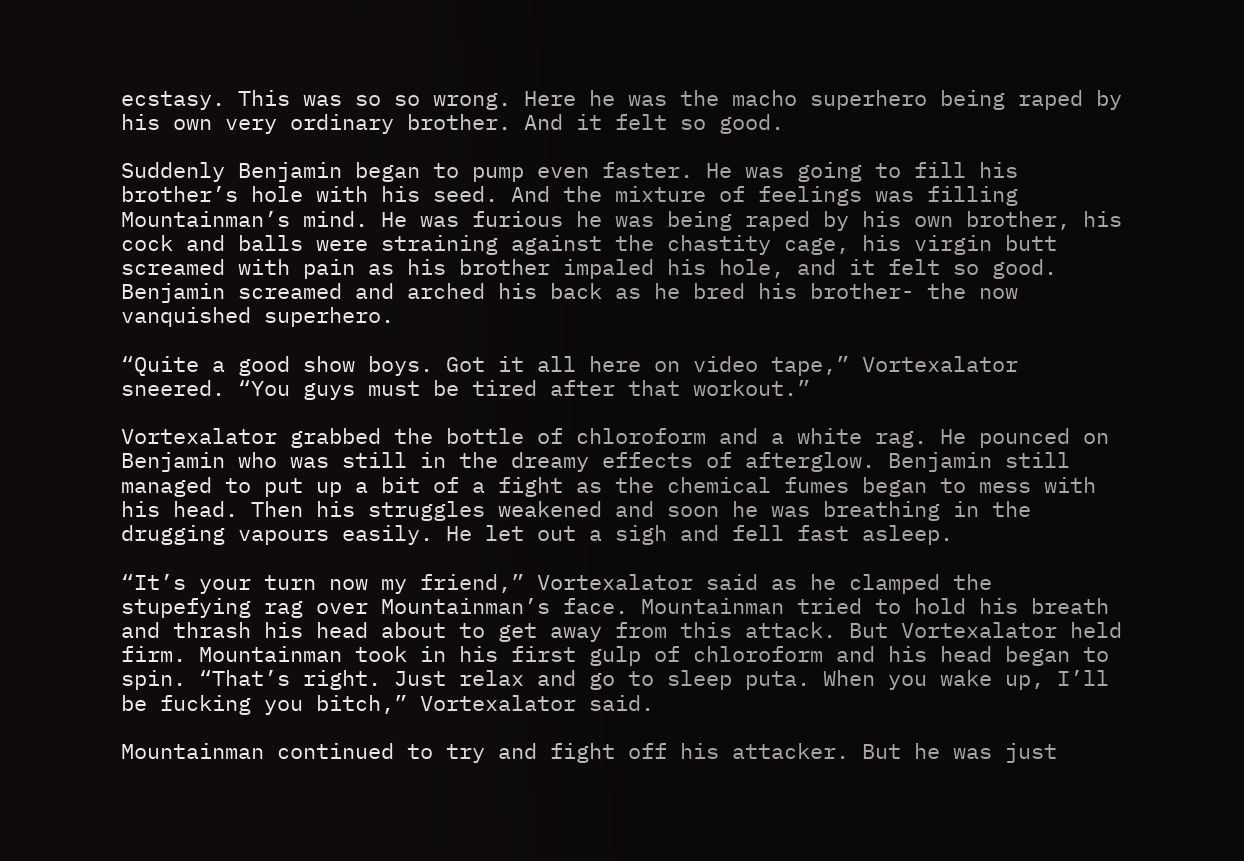ecstasy. This was so so wrong. Here he was the macho superhero being raped by his own very ordinary brother. And it felt so good.

Suddenly Benjamin began to pump even faster. He was going to fill his brother’s hole with his seed. And the mixture of feelings was filling Mountainman’s mind. He was furious he was being raped by his own brother, his cock and balls were straining against the chastity cage, his virgin butt screamed with pain as his brother impaled his hole, and it felt so good. Benjamin screamed and arched his back as he bred his brother- the now vanquished superhero.

“Quite a good show boys. Got it all here on video tape,” Vortexalator sneered. “You guys must be tired after that workout.”

Vortexalator grabbed the bottle of chloroform and a white rag. He pounced on Benjamin who was still in the dreamy effects of afterglow. Benjamin still managed to put up a bit of a fight as the chemical fumes began to mess with his head. Then his struggles weakened and soon he was breathing in the drugging vapours easily. He let out a sigh and fell fast asleep.

“It’s your turn now my friend,” Vortexalator said as he clamped the stupefying rag over Mountainman’s face. Mountainman tried to hold his breath and thrash his head about to get away from this attack. But Vortexalator held firm. Mountainman took in his first gulp of chloroform and his head began to spin. “That’s right. Just relax and go to sleep puta. When you wake up, I’ll be fucking you bitch,” Vortexalator said.

Mountainman continued to try and fight off his attacker. But he was just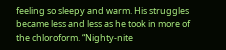feeling so sleepy and warm. His struggles became less and less as he took in more of the chloroform. “Nighty-nite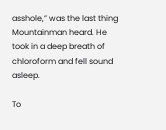asshole,” was the last thing Mountainman heard. He took in a deep breath of chloroform and fell sound asleep.

To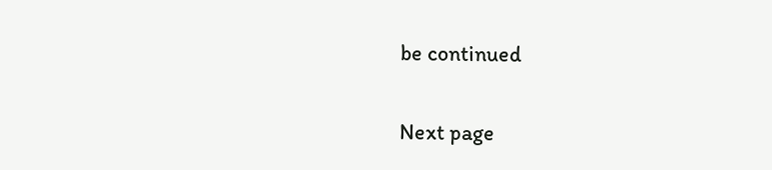be continued

Next page